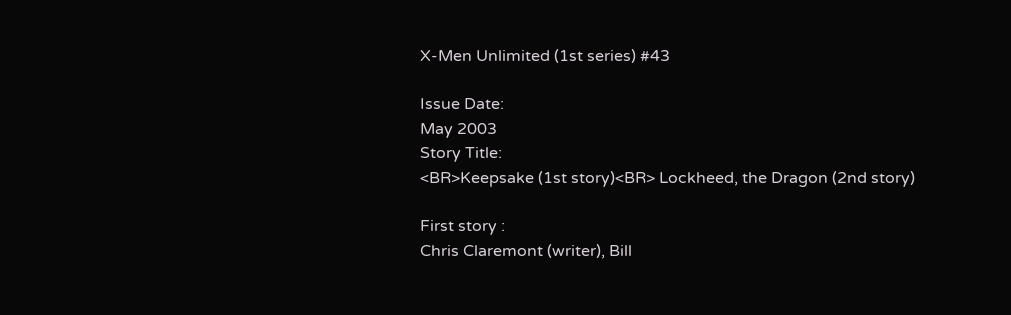X-Men Unlimited (1st series) #43

Issue Date:
May 2003
Story Title:
<BR>Keepsake (1st story)<BR> Lockheed, the Dragon (2nd story)

First story :
Chris Claremont (writer), Bill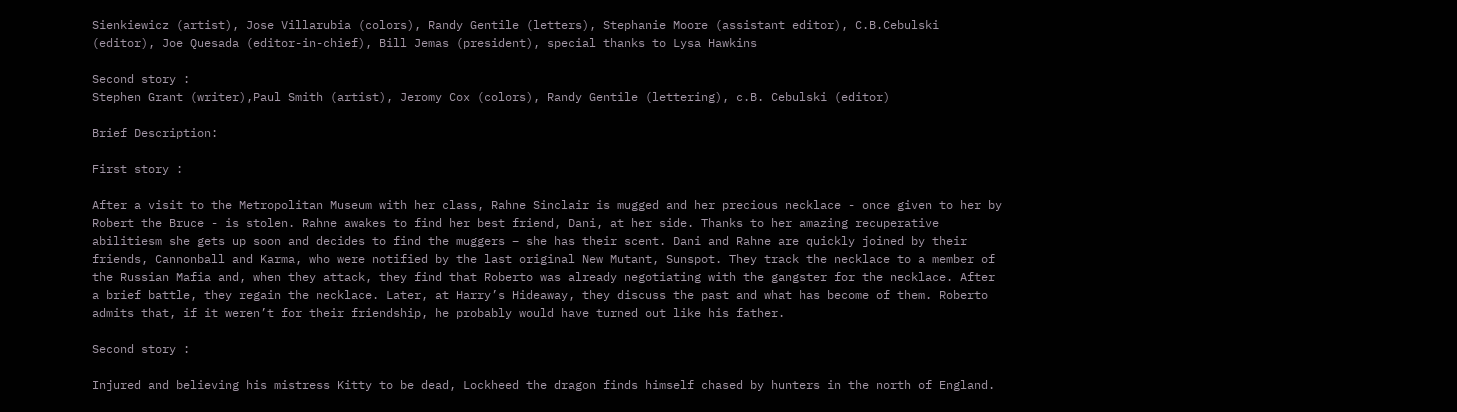Sienkiewicz (artist), Jose Villarubia (colors), Randy Gentile (letters), Stephanie Moore (assistant editor), C.B.Cebulski (editor), Joe Quesada (editor-in-chief), Bill Jemas (president), special thanks to Lysa Hawkins

Second story :
Stephen Grant (writer),Paul Smith (artist), Jeromy Cox (colors), Randy Gentile (lettering), c.B. Cebulski (editor)

Brief Description:

First story :

After a visit to the Metropolitan Museum with her class, Rahne Sinclair is mugged and her precious necklace - once given to her by Robert the Bruce - is stolen. Rahne awakes to find her best friend, Dani, at her side. Thanks to her amazing recuperative abilitiesm she gets up soon and decides to find the muggers – she has their scent. Dani and Rahne are quickly joined by their friends, Cannonball and Karma, who were notified by the last original New Mutant, Sunspot. They track the necklace to a member of the Russian Mafia and, when they attack, they find that Roberto was already negotiating with the gangster for the necklace. After a brief battle, they regain the necklace. Later, at Harry’s Hideaway, they discuss the past and what has become of them. Roberto admits that, if it weren’t for their friendship, he probably would have turned out like his father.

Second story :

Injured and believing his mistress Kitty to be dead, Lockheed the dragon finds himself chased by hunters in the north of England.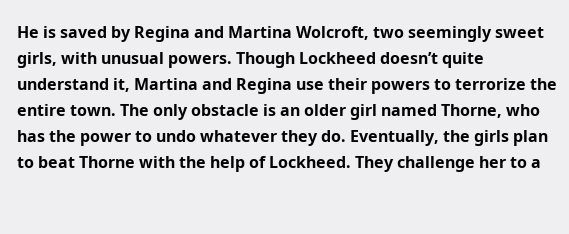He is saved by Regina and Martina Wolcroft, two seemingly sweet girls, with unusual powers. Though Lockheed doesn’t quite understand it, Martina and Regina use their powers to terrorize the entire town. The only obstacle is an older girl named Thorne, who has the power to undo whatever they do. Eventually, the girls plan to beat Thorne with the help of Lockheed. They challenge her to a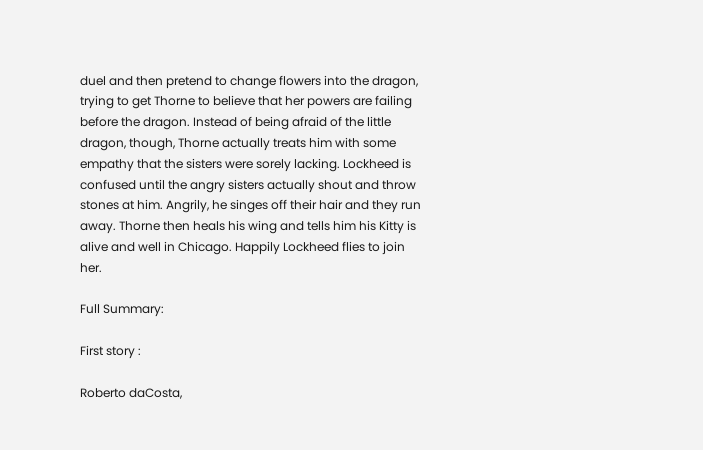duel and then pretend to change flowers into the dragon, trying to get Thorne to believe that her powers are failing before the dragon. Instead of being afraid of the little dragon, though, Thorne actually treats him with some empathy that the sisters were sorely lacking. Lockheed is confused until the angry sisters actually shout and throw stones at him. Angrily, he singes off their hair and they run away. Thorne then heals his wing and tells him his Kitty is alive and well in Chicago. Happily Lockheed flies to join her.

Full Summary:

First story :

Roberto daCosta,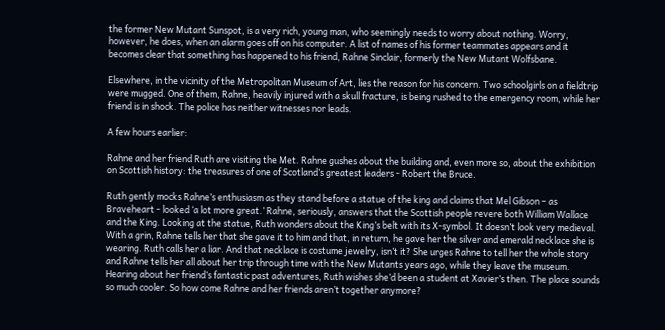the former New Mutant Sunspot, is a very rich, young man, who seemingly needs to worry about nothing. Worry, however, he does, when an alarm goes off on his computer. A list of names of his former teammates appears and it becomes clear that something has happened to his friend, Rahne Sinclair, formerly the New Mutant Wolfsbane.

Elsewhere, in the vicinity of the Metropolitan Museum of Art, lies the reason for his concern. Two schoolgirls on a fieldtrip were mugged. One of them, Rahne, heavily injured with a skull fracture, is being rushed to the emergency room, while her friend is in shock. The police has neither witnesses nor leads.

A few hours earlier:

Rahne and her friend Ruth are visiting the Met. Rahne gushes about the building and, even more so, about the exhibition on Scottish history: the treasures of one of Scotland’s greatest leaders - Robert the Bruce.

Ruth gently mocks Rahne’s enthusiasm as they stand before a statue of the king and claims that Mel Gibson – as Braveheart - looked ‘a lot more great.’ Rahne, seriously, answers that the Scottish people revere both William Wallace and the King. Looking at the statue, Ruth wonders about the King’s belt with its X-symbol. It doesn’t look very medieval. With a grin, Rahne tells her that she gave it to him and that, in return, he gave her the silver and emerald necklace she is wearing. Ruth calls her a liar. And that necklace is costume jewelry, isn’t it? She urges Rahne to tell her the whole story and Rahne tells her all about her trip through time with the New Mutants years ago, while they leave the museum. Hearing about her friend’s fantastic past adventures, Ruth wishes she’d been a student at Xavier’s then. The place sounds so much cooler. So how come Rahne and her friends aren’t together anymore?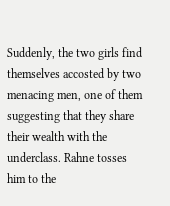Suddenly, the two girls find themselves accosted by two menacing men, one of them suggesting that they share their wealth with the underclass. Rahne tosses him to the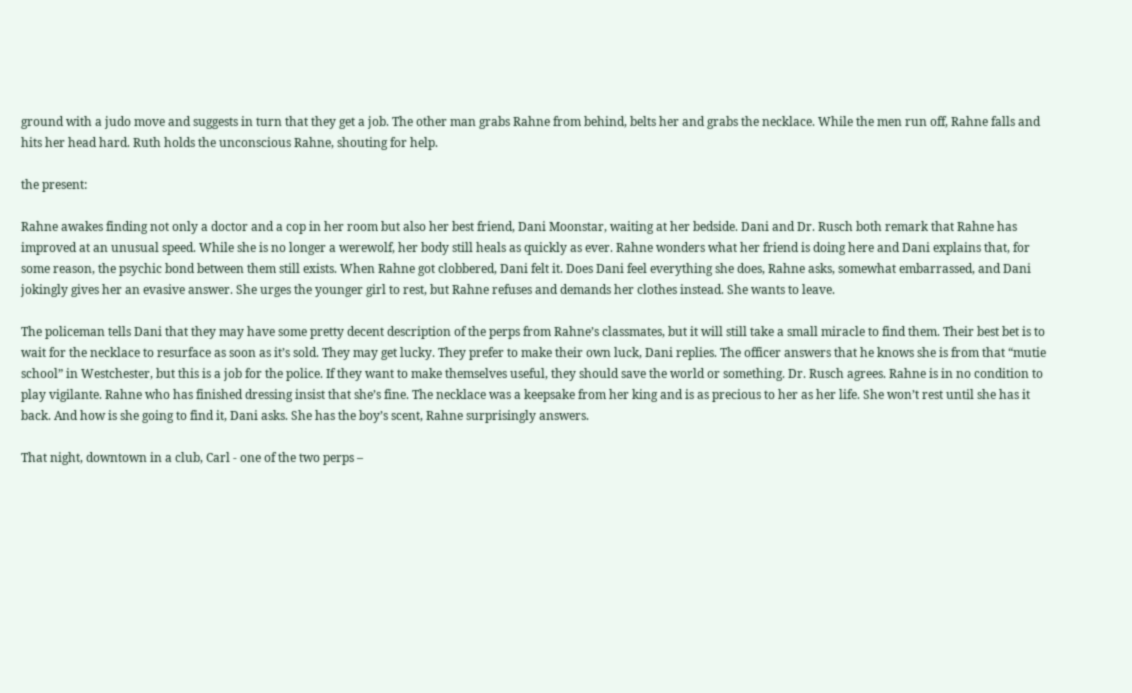ground with a judo move and suggests in turn that they get a job. The other man grabs Rahne from behind, belts her and grabs the necklace. While the men run off, Rahne falls and hits her head hard. Ruth holds the unconscious Rahne, shouting for help.

the present:

Rahne awakes finding not only a doctor and a cop in her room but also her best friend, Dani Moonstar, waiting at her bedside. Dani and Dr. Rusch both remark that Rahne has improved at an unusual speed. While she is no longer a werewolf, her body still heals as quickly as ever. Rahne wonders what her friend is doing here and Dani explains that, for some reason, the psychic bond between them still exists. When Rahne got clobbered, Dani felt it. Does Dani feel everything she does, Rahne asks, somewhat embarrassed, and Dani jokingly gives her an evasive answer. She urges the younger girl to rest, but Rahne refuses and demands her clothes instead. She wants to leave.

The policeman tells Dani that they may have some pretty decent description of the perps from Rahne’s classmates, but it will still take a small miracle to find them. Their best bet is to wait for the necklace to resurface as soon as it’s sold. They may get lucky. They prefer to make their own luck, Dani replies. The officer answers that he knows she is from that “mutie school” in Westchester, but this is a job for the police. If they want to make themselves useful, they should save the world or something. Dr. Rusch agrees. Rahne is in no condition to play vigilante. Rahne who has finished dressing insist that she’s fine. The necklace was a keepsake from her king and is as precious to her as her life. She won’t rest until she has it back. And how is she going to find it, Dani asks. She has the boy’s scent, Rahne surprisingly answers.

That night, downtown in a club, Carl - one of the two perps –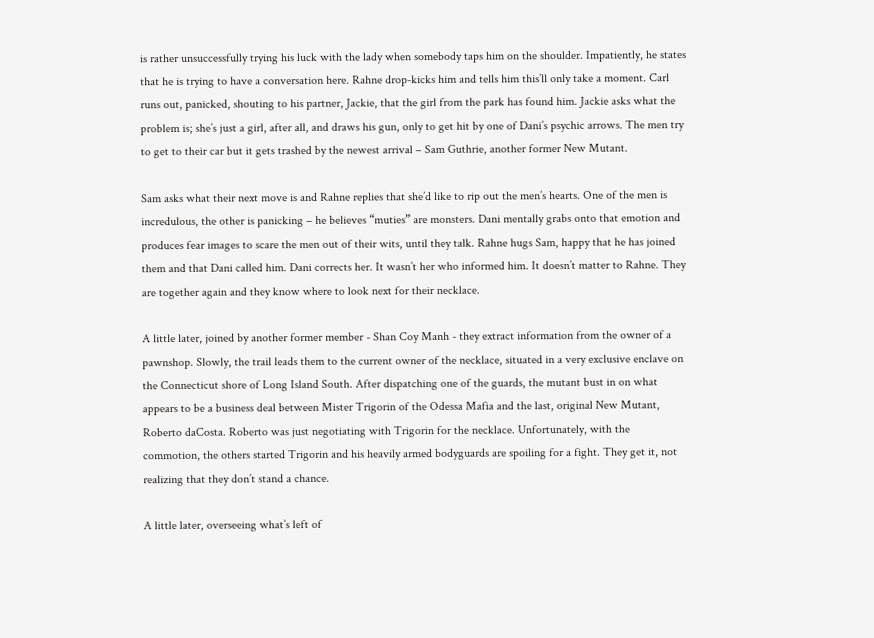is rather unsuccessfully trying his luck with the lady when somebody taps him on the shoulder. Impatiently, he states that he is trying to have a conversation here. Rahne drop-kicks him and tells him this’ll only take a moment. Carl runs out, panicked, shouting to his partner, Jackie, that the girl from the park has found him. Jackie asks what the problem is; she’s just a girl, after all, and draws his gun, only to get hit by one of Dani’s psychic arrows. The men try to get to their car but it gets trashed by the newest arrival – Sam Guthrie, another former New Mutant.

Sam asks what their next move is and Rahne replies that she’d like to rip out the men’s hearts. One of the men is incredulous, the other is panicking – he believes “muties” are monsters. Dani mentally grabs onto that emotion and produces fear images to scare the men out of their wits, until they talk. Rahne hugs Sam, happy that he has joined them and that Dani called him. Dani corrects her. It wasn’t her who informed him. It doesn’t matter to Rahne. They are together again and they know where to look next for their necklace.

A little later, joined by another former member - Shan Coy Manh - they extract information from the owner of a pawnshop. Slowly, the trail leads them to the current owner of the necklace, situated in a very exclusive enclave on the Connecticut shore of Long Island South. After dispatching one of the guards, the mutant bust in on what appears to be a business deal between Mister Trigorin of the Odessa Mafia and the last, original New Mutant, Roberto daCosta. Roberto was just negotiating with Trigorin for the necklace. Unfortunately, with the commotion, the others started Trigorin and his heavily armed bodyguards are spoiling for a fight. They get it, not realizing that they don’t stand a chance.

A little later, overseeing what’s left of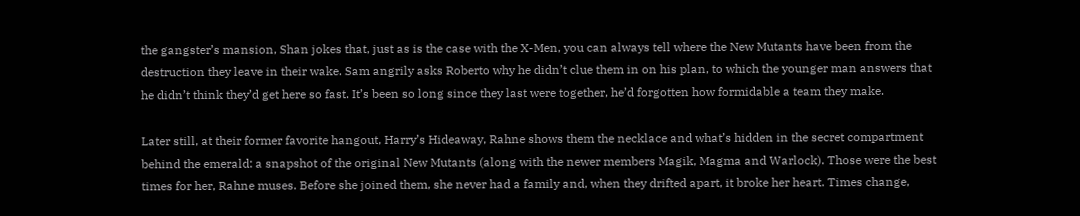the gangster’s mansion, Shan jokes that, just as is the case with the X-Men, you can always tell where the New Mutants have been from the destruction they leave in their wake. Sam angrily asks Roberto why he didn’t clue them in on his plan, to which the younger man answers that he didn’t think they’d get here so fast. It’s been so long since they last were together, he’d forgotten how formidable a team they make.

Later still, at their former favorite hangout, Harry’s Hideaway, Rahne shows them the necklace and what’s hidden in the secret compartment behind the emerald: a snapshot of the original New Mutants (along with the newer members Magik, Magma and Warlock). Those were the best times for her, Rahne muses. Before she joined them, she never had a family and, when they drifted apart, it broke her heart. Times change,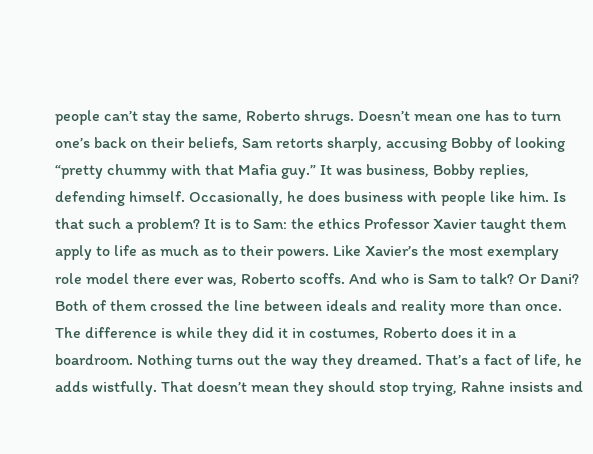people can’t stay the same, Roberto shrugs. Doesn’t mean one has to turn one’s back on their beliefs, Sam retorts sharply, accusing Bobby of looking “pretty chummy with that Mafia guy.” It was business, Bobby replies, defending himself. Occasionally, he does business with people like him. Is that such a problem? It is to Sam: the ethics Professor Xavier taught them apply to life as much as to their powers. Like Xavier’s the most exemplary role model there ever was, Roberto scoffs. And who is Sam to talk? Or Dani? Both of them crossed the line between ideals and reality more than once. The difference is while they did it in costumes, Roberto does it in a boardroom. Nothing turns out the way they dreamed. That’s a fact of life, he adds wistfully. That doesn’t mean they should stop trying, Rahne insists and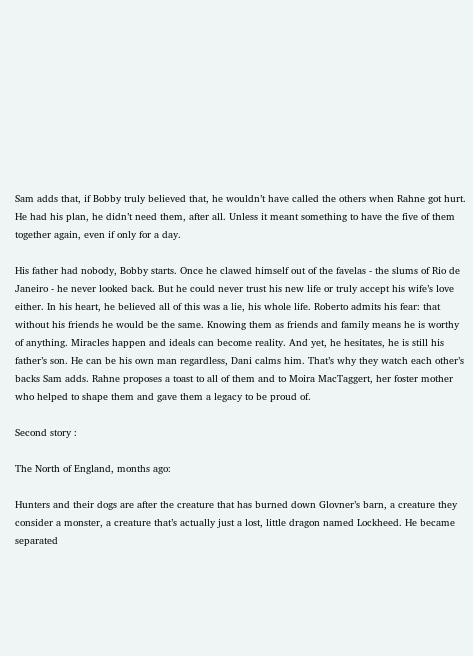Sam adds that, if Bobby truly believed that, he wouldn’t have called the others when Rahne got hurt. He had his plan, he didn’t need them, after all. Unless it meant something to have the five of them together again, even if only for a day.

His father had nobody, Bobby starts. Once he clawed himself out of the favelas - the slums of Rio de Janeiro - he never looked back. But he could never trust his new life or truly accept his wife’s love either. In his heart, he believed all of this was a lie, his whole life. Roberto admits his fear: that without his friends he would be the same. Knowing them as friends and family means he is worthy of anything. Miracles happen and ideals can become reality. And yet, he hesitates, he is still his father’s son. He can be his own man regardless, Dani calms him. That’s why they watch each other’s backs Sam adds. Rahne proposes a toast to all of them and to Moira MacTaggert, her foster mother who helped to shape them and gave them a legacy to be proud of.

Second story :

The North of England, months ago:

Hunters and their dogs are after the creature that has burned down Glovner’s barn, a creature they consider a monster, a creature that’s actually just a lost, little dragon named Lockheed. He became separated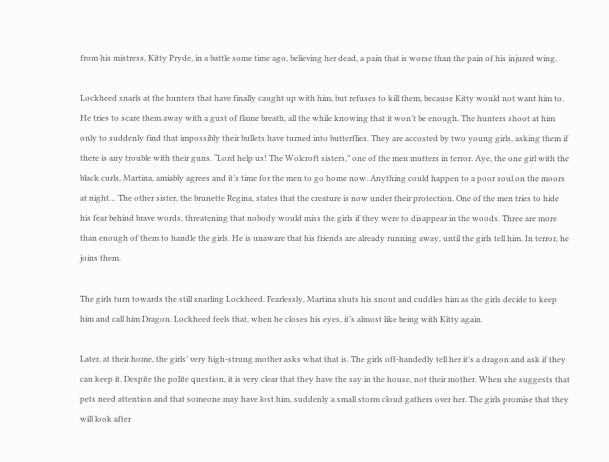from his mistress, Kitty Pryde, in a battle some time ago, believing her dead, a pain that is worse than the pain of his injured wing.

Lockheed snarls at the hunters that have finally caught up with him, but refuses to kill them, because Kitty would not want him to. He tries to scare them away with a gust of flame breath, all the while knowing that it won’t be enough. The hunters shoot at him only to suddenly find that impossibly their bullets have turned into butterflies. They are accosted by two young girls, asking them if there is any trouble with their guns. “Lord help us! The Wolcroft sisters,” one of the men mutters in terror. Aye, the one girl with the black curls, Martina, amiably agrees and it’s time for the men to go home now. Anything could happen to a poor soul on the moors at night… The other sister, the brunette Regina, states that the creature is now under their protection. One of the men tries to hide his fear behind brave words, threatening that nobody would miss the girls if they were to disappear in the woods. Three are more than enough of them to handle the girls. He is unaware that his friends are already running away, until the girls tell him. In terror, he joins them.

The girls turn towards the still snarling Lockheed. Fearlessly, Martina shuts his snout and cuddles him as the girls decide to keep him and call him Dragon. Lockheed feels that, when he closes his eyes, it’s almost like being with Kitty again.

Later, at their home, the girls’ very high-strung mother asks what that is. The girls off-handedly tell her it’s a dragon and ask if they can keep it. Despite the polite question, it is very clear that they have the say in the house, not their mother. When she suggests that pets need attention and that someone may have lost him, suddenly a small storm cloud gathers over her. The girls promise that they will look after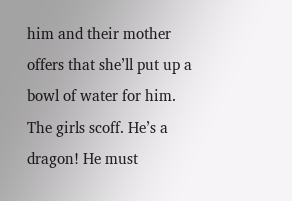him and their mother offers that she’ll put up a bowl of water for him. The girls scoff. He’s a dragon! He must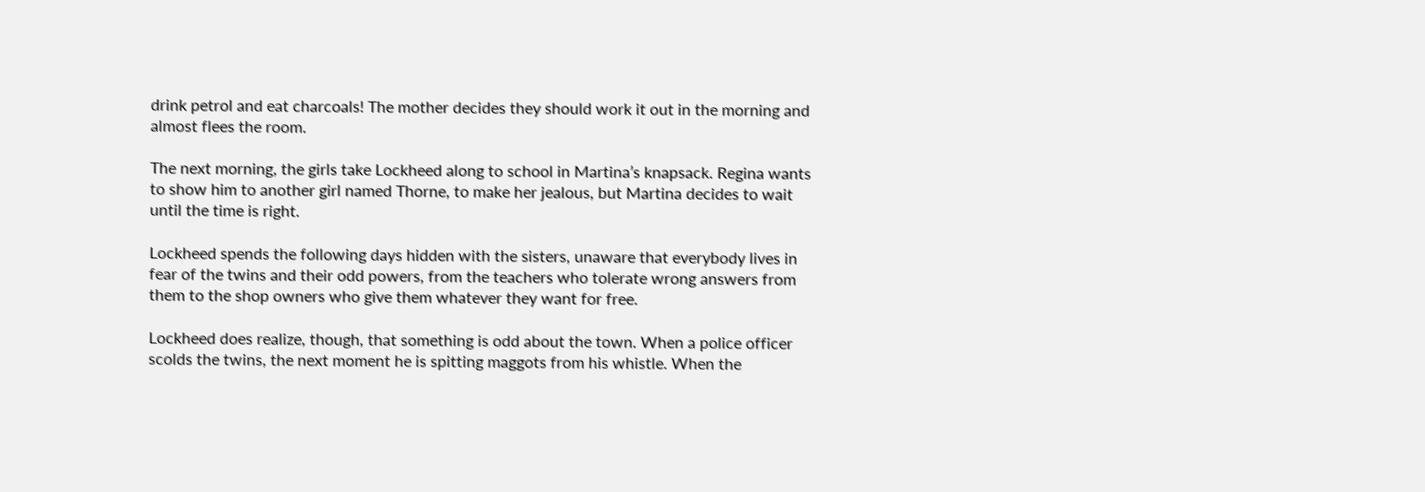drink petrol and eat charcoals! The mother decides they should work it out in the morning and almost flees the room.

The next morning, the girls take Lockheed along to school in Martina’s knapsack. Regina wants to show him to another girl named Thorne, to make her jealous, but Martina decides to wait until the time is right.

Lockheed spends the following days hidden with the sisters, unaware that everybody lives in fear of the twins and their odd powers, from the teachers who tolerate wrong answers from them to the shop owners who give them whatever they want for free.

Lockheed does realize, though, that something is odd about the town. When a police officer scolds the twins, the next moment he is spitting maggots from his whistle. When the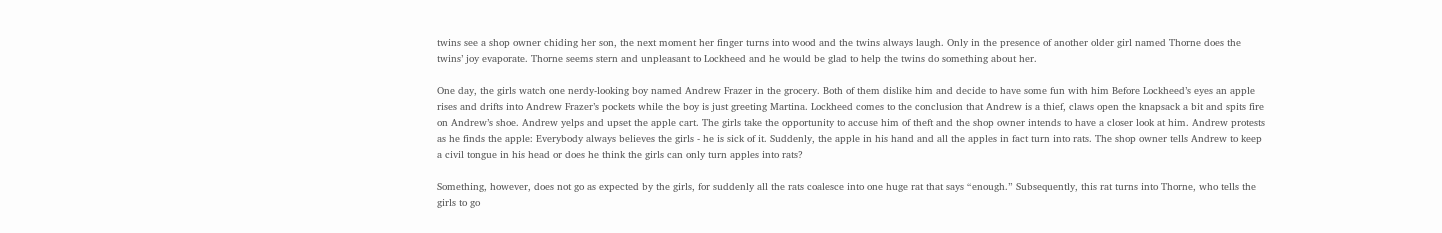twins see a shop owner chiding her son, the next moment her finger turns into wood and the twins always laugh. Only in the presence of another older girl named Thorne does the twins’ joy evaporate. Thorne seems stern and unpleasant to Lockheed and he would be glad to help the twins do something about her.

One day, the girls watch one nerdy-looking boy named Andrew Frazer in the grocery. Both of them dislike him and decide to have some fun with him Before Lockheed’s eyes an apple rises and drifts into Andrew Frazer’s pockets while the boy is just greeting Martina. Lockheed comes to the conclusion that Andrew is a thief, claws open the knapsack a bit and spits fire on Andrew’s shoe. Andrew yelps and upset the apple cart. The girls take the opportunity to accuse him of theft and the shop owner intends to have a closer look at him. Andrew protests as he finds the apple: Everybody always believes the girls - he is sick of it. Suddenly, the apple in his hand and all the apples in fact turn into rats. The shop owner tells Andrew to keep a civil tongue in his head or does he think the girls can only turn apples into rats?

Something, however, does not go as expected by the girls, for suddenly all the rats coalesce into one huge rat that says “enough.” Subsequently, this rat turns into Thorne, who tells the girls to go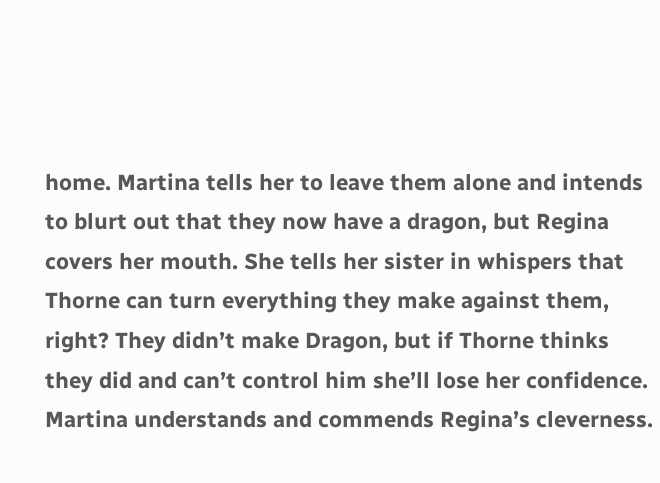home. Martina tells her to leave them alone and intends to blurt out that they now have a dragon, but Regina covers her mouth. She tells her sister in whispers that Thorne can turn everything they make against them, right? They didn’t make Dragon, but if Thorne thinks they did and can’t control him she’ll lose her confidence. Martina understands and commends Regina’s cleverness.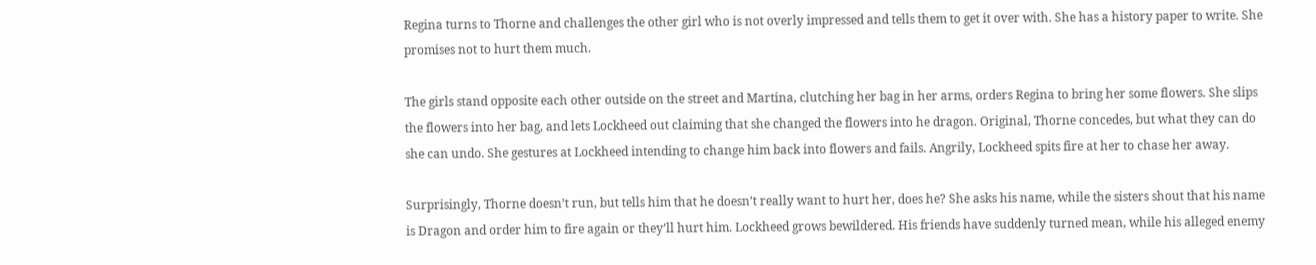Regina turns to Thorne and challenges the other girl who is not overly impressed and tells them to get it over with. She has a history paper to write. She promises not to hurt them much.

The girls stand opposite each other outside on the street and Martina, clutching her bag in her arms, orders Regina to bring her some flowers. She slips the flowers into her bag, and lets Lockheed out claiming that she changed the flowers into he dragon. Original, Thorne concedes, but what they can do she can undo. She gestures at Lockheed intending to change him back into flowers and fails. Angrily, Lockheed spits fire at her to chase her away.

Surprisingly, Thorne doesn’t run, but tells him that he doesn’t really want to hurt her, does he? She asks his name, while the sisters shout that his name is Dragon and order him to fire again or they’ll hurt him. Lockheed grows bewildered. His friends have suddenly turned mean, while his alleged enemy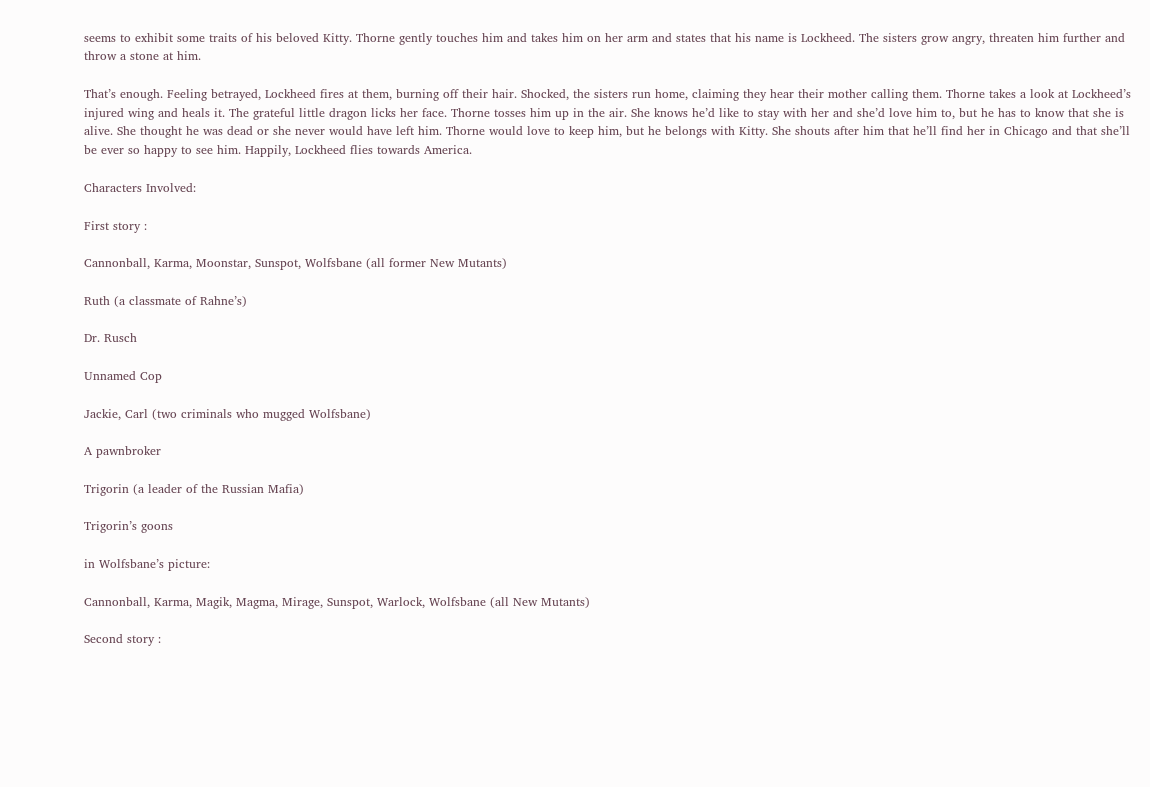seems to exhibit some traits of his beloved Kitty. Thorne gently touches him and takes him on her arm and states that his name is Lockheed. The sisters grow angry, threaten him further and throw a stone at him.

That’s enough. Feeling betrayed, Lockheed fires at them, burning off their hair. Shocked, the sisters run home, claiming they hear their mother calling them. Thorne takes a look at Lockheed’s injured wing and heals it. The grateful little dragon licks her face. Thorne tosses him up in the air. She knows he’d like to stay with her and she’d love him to, but he has to know that she is alive. She thought he was dead or she never would have left him. Thorne would love to keep him, but he belongs with Kitty. She shouts after him that he’ll find her in Chicago and that she’ll be ever so happy to see him. Happily, Lockheed flies towards America.

Characters Involved:

First story :

Cannonball, Karma, Moonstar, Sunspot, Wolfsbane (all former New Mutants)

Ruth (a classmate of Rahne’s)

Dr. Rusch

Unnamed Cop

Jackie, Carl (two criminals who mugged Wolfsbane)

A pawnbroker

Trigorin (a leader of the Russian Mafia)

Trigorin’s goons

in Wolfsbane’s picture:

Cannonball, Karma, Magik, Magma, Mirage, Sunspot, Warlock, Wolfsbane (all New Mutants)

Second story :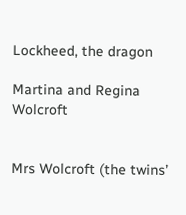Lockheed, the dragon

Martina and Regina Wolcroft


Mrs Wolcroft (the twins’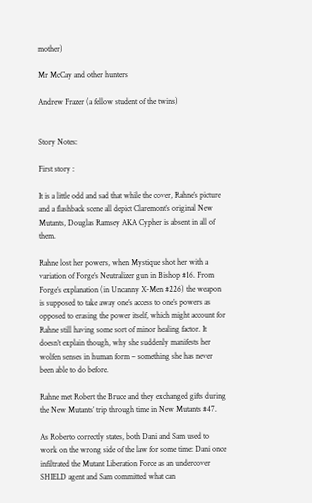mother)

Mr McCay and other hunters

Andrew Frazer (a fellow student of the twins)


Story Notes:

First story :

It is a little odd and sad that while the cover, Rahne’s picture and a flashback scene all depict Claremont’s original New Mutants, Douglas Ramsey AKA Cypher is absent in all of them.

Rahne lost her powers, when Mystique shot her with a variation of Forge’s Neutralizer gun in Bishop #16. From Forge’s explanation (in Uncanny X-Men #226) the weapon is supposed to take away one’s access to one’s powers as opposed to erasing the power itself, which might account for Rahne still having some sort of minor healing factor. It doesn’t explain though, why she suddenly manifests her wolfen senses in human form – something she has never been able to do before.

Rahne met Robert the Bruce and they exchanged gifts during the New Mutants’ trip through time in New Mutants #47.

As Roberto correctly states, both Dani and Sam used to work on the wrong side of the law for some time: Dani once infiltrated the Mutant Liberation Force as an undercover SHIELD agent and Sam committed what can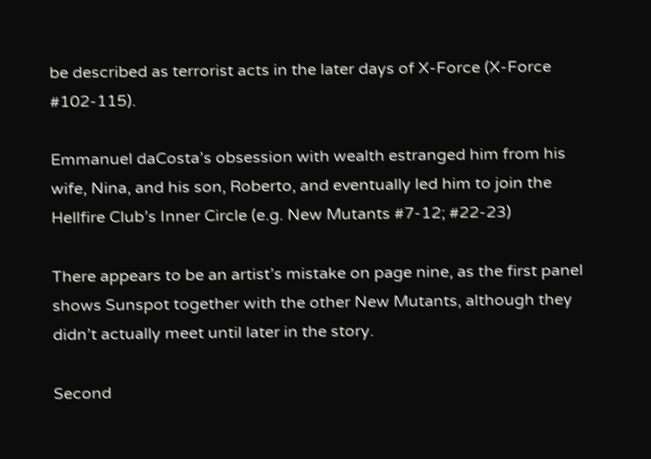be described as terrorist acts in the later days of X-Force (X-Force #102-115).

Emmanuel daCosta’s obsession with wealth estranged him from his wife, Nina, and his son, Roberto, and eventually led him to join the Hellfire Club’s Inner Circle (e.g. New Mutants #7-12; #22-23)

There appears to be an artist’s mistake on page nine, as the first panel shows Sunspot together with the other New Mutants, although they didn’t actually meet until later in the story.

Second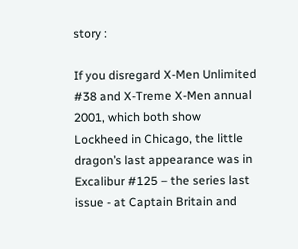story :

If you disregard X-Men Unlimited #38 and X-Treme X-Men annual 2001, which both show Lockheed in Chicago, the little dragon’s last appearance was in Excalibur #125 – the series last issue - at Captain Britain and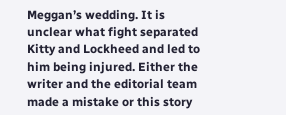Meggan’s wedding. It is unclear what fight separated Kitty and Lockheed and led to him being injured. Either the writer and the editorial team made a mistake or this story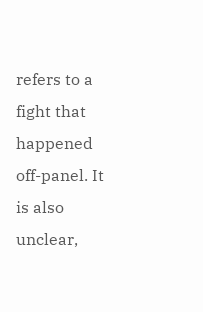refers to a fight that happened off-panel. It is also unclear,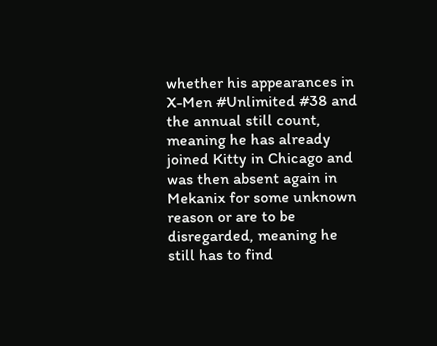whether his appearances in X-Men #Unlimited #38 and the annual still count, meaning he has already joined Kitty in Chicago and was then absent again in Mekanix for some unknown reason or are to be disregarded, meaning he still has to find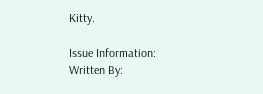Kitty.

Issue Information:
Written By: